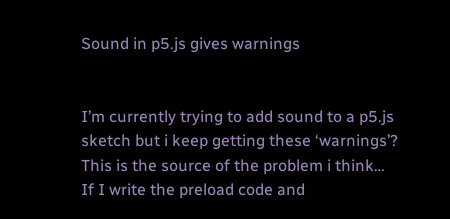Sound in p5.js gives warnings


I’m currently trying to add sound to a p5.js sketch but i keep getting these ‘warnings’?
This is the source of the problem i think…
If I write the preload code and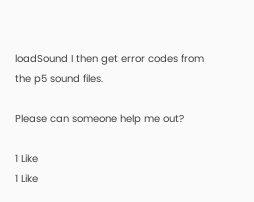loadSound I then get error codes from the p5 sound files.

Please can someone help me out?

1 Like
1 Like